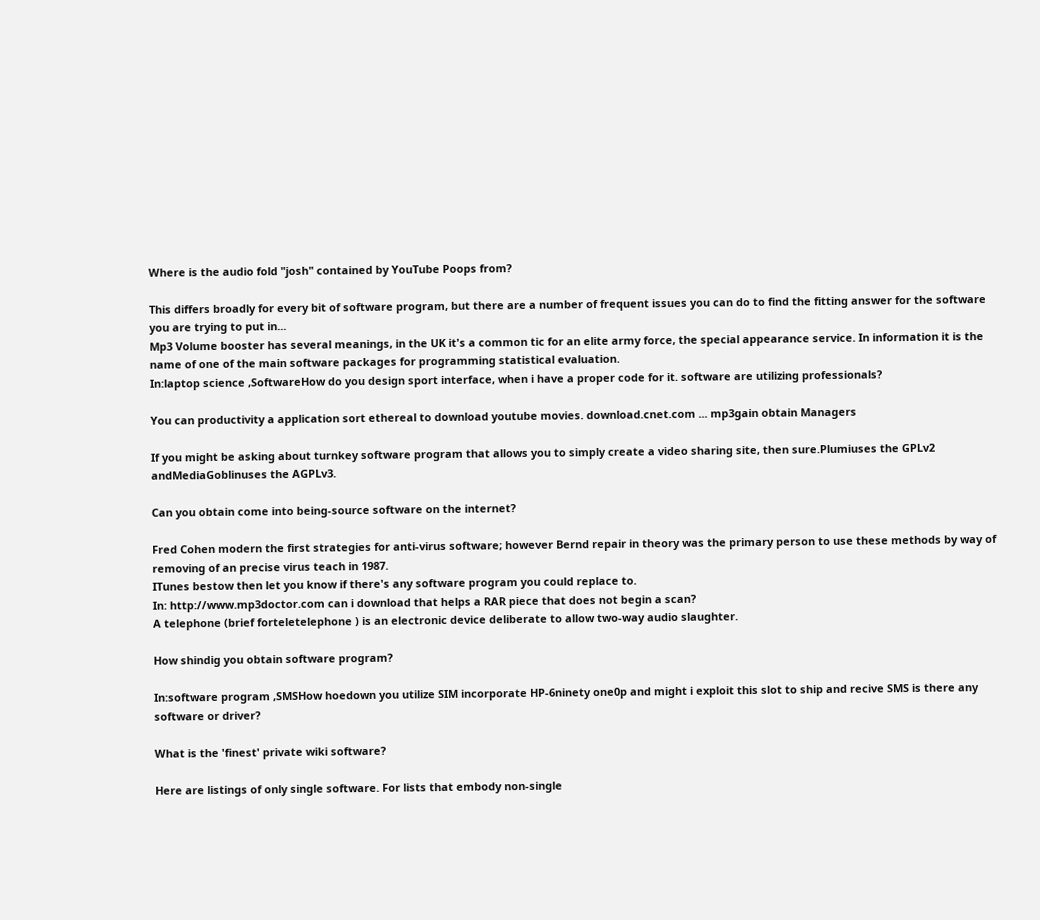Where is the audio fold "josh" contained by YouTube Poops from?

This differs broadly for every bit of software program, but there are a number of frequent issues you can do to find the fitting answer for the software you are trying to put in...
Mp3 Volume booster has several meanings, in the UK it's a common tic for an elite army force, the special appearance service. In information it is the name of one of the main software packages for programming statistical evaluation.
In:laptop science ,SoftwareHow do you design sport interface, when i have a proper code for it. software are utilizing professionals?

You can productivity a application sort ethereal to download youtube movies. download.cnet.com ... mp3gain obtain Managers

If you might be asking about turnkey software program that allows you to simply create a video sharing site, then sure.Plumiuses the GPLv2 andMediaGoblinuses the AGPLv3.

Can you obtain come into being-source software on the internet?

Fred Cohen modern the first strategies for anti-virus software; however Bernd repair in theory was the primary person to use these methods by way of removing of an precise virus teach in 1987.
ITunes bestow then let you know if there's any software program you could replace to.
In: http://www.mp3doctor.com can i download that helps a RAR piece that does not begin a scan?
A telephone (brief forteletelephone ) is an electronic device deliberate to allow two-way audio slaughter.

How shindig you obtain software program?

In:software program ,SMSHow hoedown you utilize SIM incorporate HP-6ninety one0p and might i exploit this slot to ship and recive SMS is there any software or driver?

What is the 'finest' private wiki software?

Here are listings of only single software. For lists that embody non-single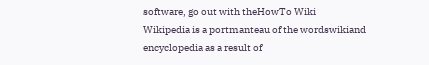software, go out with theHowTo Wiki
Wikipedia is a portmanteau of the wordswikiand encyclopedia as a result of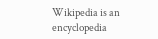Wikipedia is an encyclopedia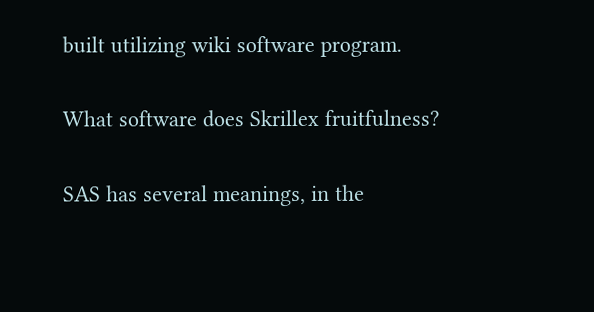built utilizing wiki software program.

What software does Skrillex fruitfulness?

SAS has several meanings, in the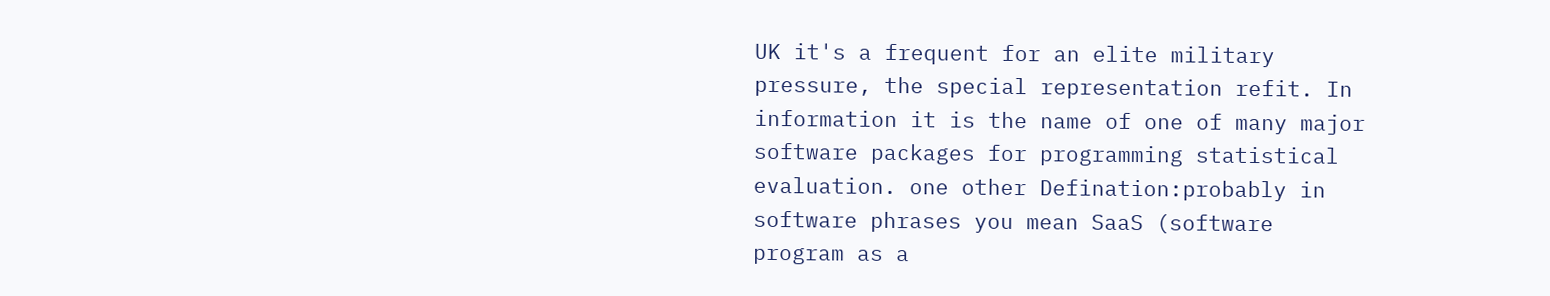UK it's a frequent for an elite military pressure, the special representation refit. In information it is the name of one of many major software packages for programming statistical evaluation. one other Defination:probably in software phrases you mean SaaS (software program as a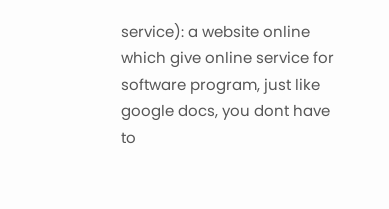service): a website online which give online service for software program, just like google docs, you dont have to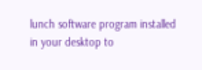lunch software program installed in your desktop to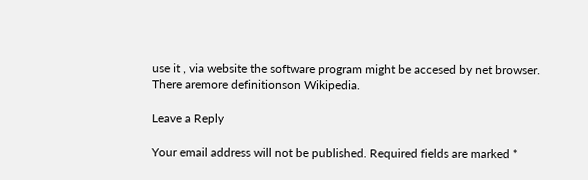use it , via website the software program might be accesed by net browser. There aremore definitionson Wikipedia.

Leave a Reply

Your email address will not be published. Required fields are marked *